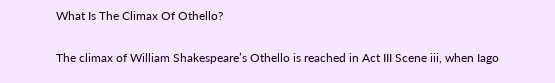What Is The Climax Of Othello?

The climax of William Shakespeare’s Othello is reached in Act III Scene iii, when Iago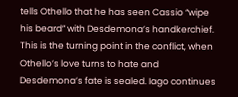tells Othello that he has seen Cassio “wipe his beard” with Desdemona’s handkerchief. This is the turning point in the conflict, when Othello’s love turns to hate and Desdemona’s fate is sealed. Iago continues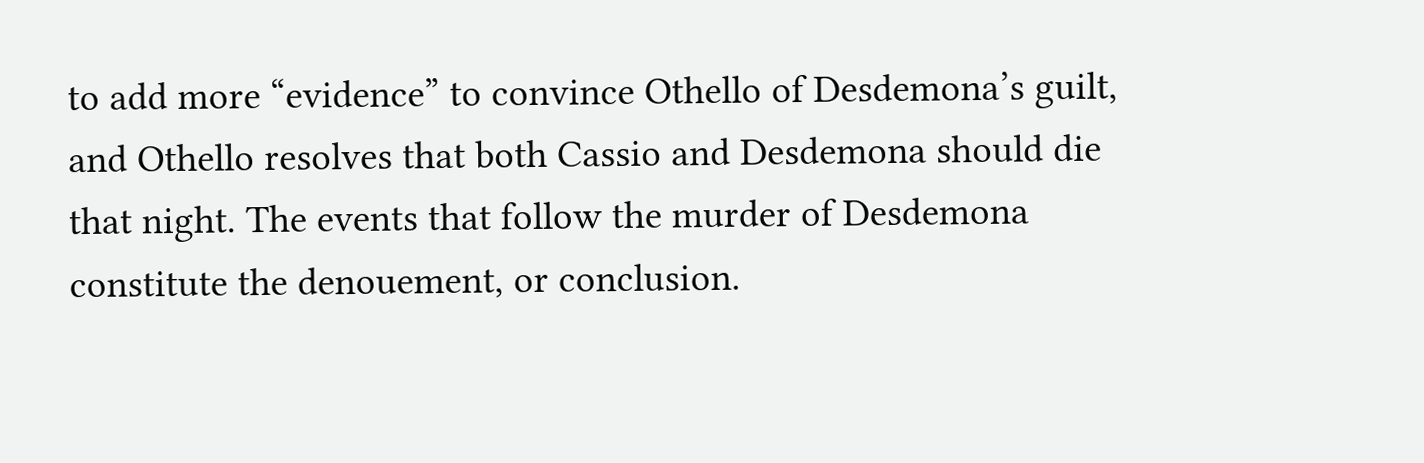to add more “evidence” to convince Othello of Desdemona’s guilt, and Othello resolves that both Cassio and Desdemona should die that night. The events that follow the murder of Desdemona constitute the denouement, or conclusion.